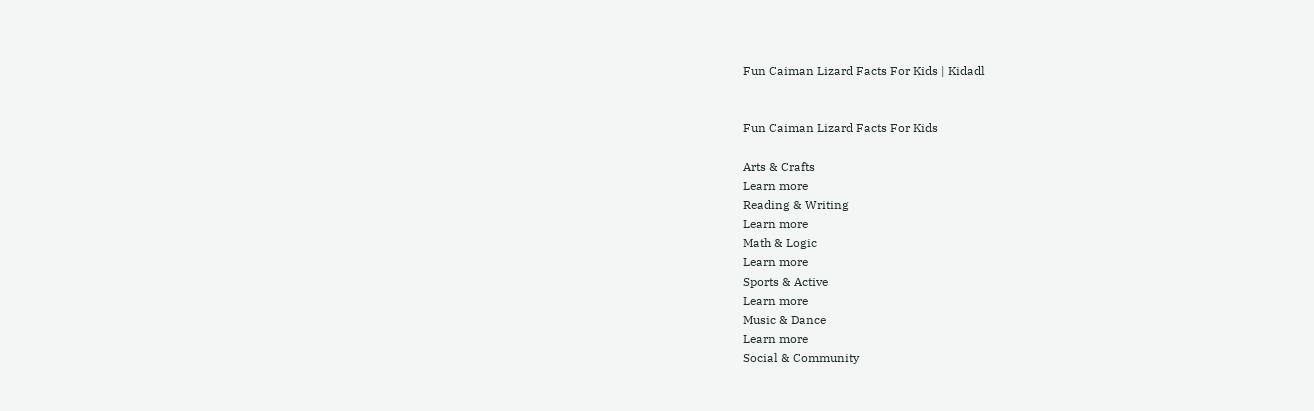Fun Caiman Lizard Facts For Kids | Kidadl


Fun Caiman Lizard Facts For Kids

Arts & Crafts
Learn more
Reading & Writing
Learn more
Math & Logic
Learn more
Sports & Active
Learn more
Music & Dance
Learn more
Social & Community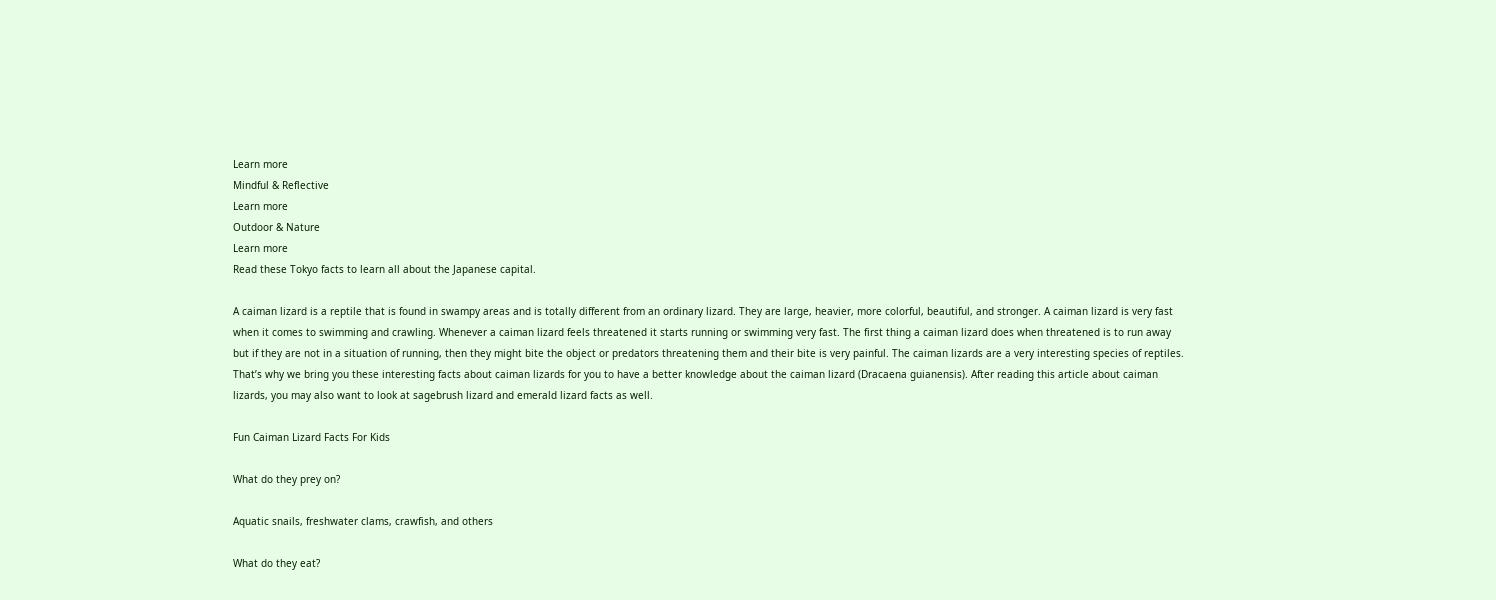Learn more
Mindful & Reflective
Learn more
Outdoor & Nature
Learn more
Read these Tokyo facts to learn all about the Japanese capital.

A caiman lizard is a reptile that is found in swampy areas and is totally different from an ordinary lizard. They are large, heavier, more colorful, beautiful, and stronger. A caiman lizard is very fast when it comes to swimming and crawling. Whenever a caiman lizard feels threatened it starts running or swimming very fast. The first thing a caiman lizard does when threatened is to run away but if they are not in a situation of running, then they might bite the object or predators threatening them and their bite is very painful. The caiman lizards are a very interesting species of reptiles. That’s why we bring you these interesting facts about caiman lizards for you to have a better knowledge about the caiman lizard (Dracaena guianensis). After reading this article about caiman lizards, you may also want to look at sagebrush lizard and emerald lizard facts as well.

Fun Caiman Lizard Facts For Kids

What do they prey on?

Aquatic snails, freshwater clams, crawfish, and others

What do they eat?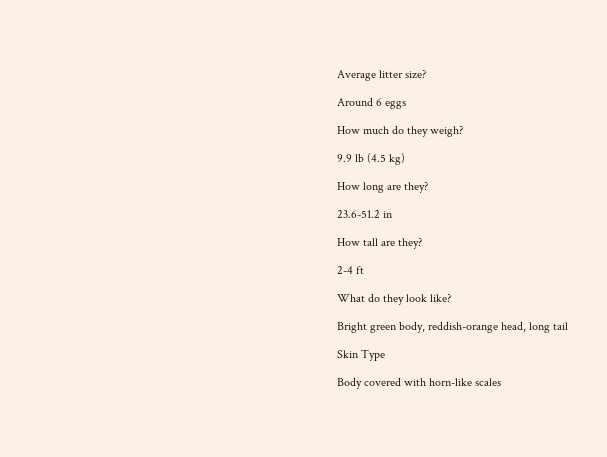Average litter size?

Around 6 eggs

How much do they weigh?

9.9 lb (4.5 kg)

How long are they?

23.6-51.2 in

How tall are they?

2-4 ft

What do they look like?

Bright green body, reddish-orange head, long tail

Skin Type

Body covered with horn-like scales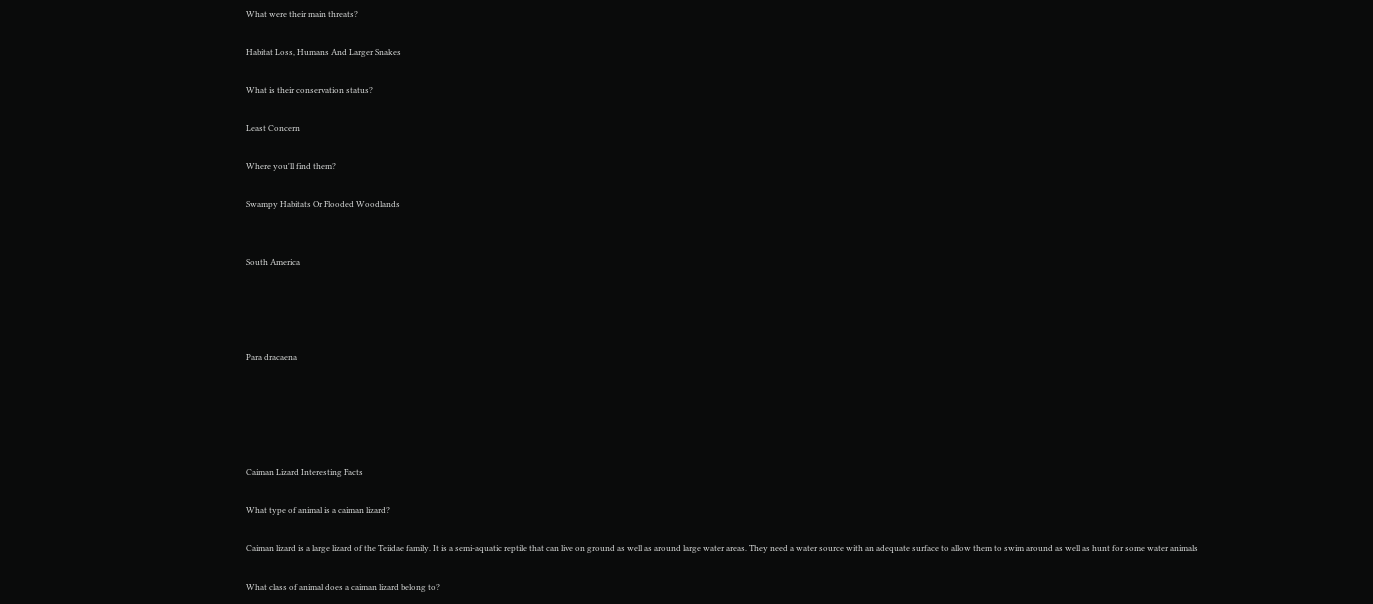What were their main threats?

Habitat Loss, Humans And Larger Snakes

What is their conservation status?

Least Concern

Where you'll find them?

Swampy Habitats Or Flooded Woodlands


South America




Para dracaena





Caiman Lizard Interesting Facts

What type of animal is a caiman lizard?

Caiman lizard is a large lizard of the Teiidae family. It is a semi-aquatic reptile that can live on ground as well as around large water areas. They need a water source with an adequate surface to allow them to swim around as well as hunt for some water animals

What class of animal does a caiman lizard belong to?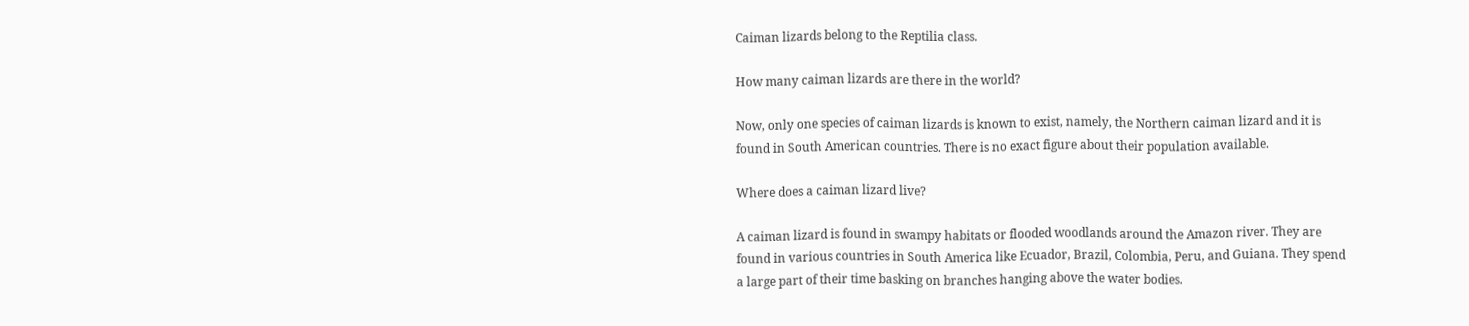Caiman lizards belong to the Reptilia class.

How many caiman lizards are there in the world?

Now, only one species of caiman lizards is known to exist, namely, the Northern caiman lizard and it is found in South American countries. There is no exact figure about their population available.

Where does a caiman lizard live?

A caiman lizard is found in swampy habitats or flooded woodlands around the Amazon river. They are found in various countries in South America like Ecuador, Brazil, Colombia, Peru, and Guiana. They spend a large part of their time basking on branches hanging above the water bodies.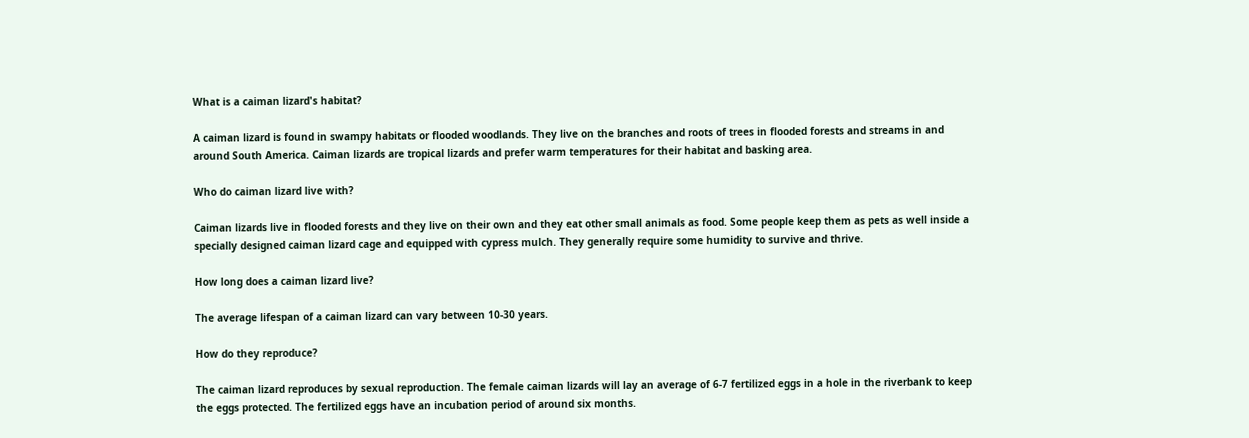What is a caiman lizard's habitat?

A caiman lizard is found in swampy habitats or flooded woodlands. They live on the branches and roots of trees in flooded forests and streams in and around South America. Caiman lizards are tropical lizards and prefer warm temperatures for their habitat and basking area.

Who do caiman lizard live with?

Caiman lizards live in flooded forests and they live on their own and they eat other small animals as food. Some people keep them as pets as well inside a specially designed caiman lizard cage and equipped with cypress mulch. They generally require some humidity to survive and thrive.

How long does a caiman lizard live?

The average lifespan of a caiman lizard can vary between 10-30 years.

How do they reproduce?

The caiman lizard reproduces by sexual reproduction. The female caiman lizards will lay an average of 6-7 fertilized eggs in a hole in the riverbank to keep the eggs protected. The fertilized eggs have an incubation period of around six months.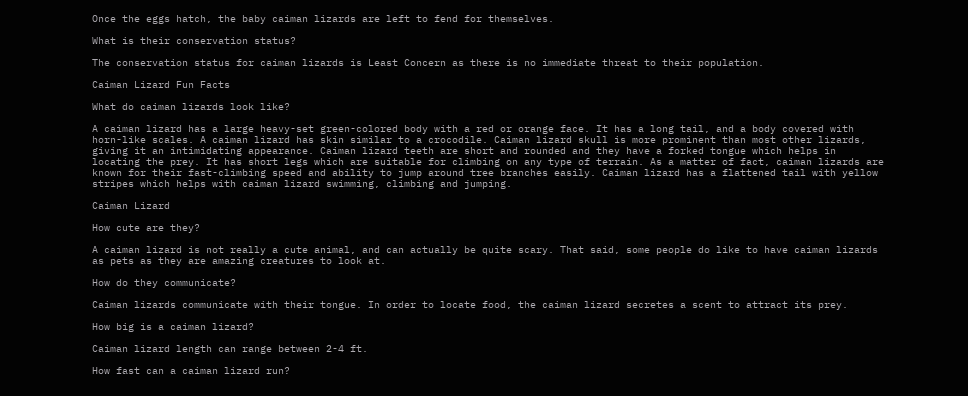Once the eggs hatch, the baby caiman lizards are left to fend for themselves.

What is their conservation status?

The conservation status for caiman lizards is Least Concern as there is no immediate threat to their population.

Caiman Lizard Fun Facts

What do caiman lizards look like?

A caiman lizard has a large heavy-set green-colored body with a red or orange face. It has a long tail, and a body covered with horn-like scales. A caiman lizard has skin similar to a crocodile. Caiman lizard skull is more prominent than most other lizards, giving it an intimidating appearance. Caiman lizard teeth are short and rounded and they have a forked tongue which helps in locating the prey. It has short legs which are suitable for climbing on any type of terrain. As a matter of fact, caiman lizards are known for their fast-climbing speed and ability to jump around tree branches easily. Caiman lizard has a flattened tail with yellow stripes which helps with caiman lizard swimming, climbing and jumping.

Caiman Lizard

How cute are they?

A caiman lizard is not really a cute animal, and can actually be quite scary. That said, some people do like to have caiman lizards as pets as they are amazing creatures to look at.

How do they communicate?

Caiman lizards communicate with their tongue. In order to locate food, the caiman lizard secretes a scent to attract its prey.

How big is a caiman lizard?

Caiman lizard length can range between 2-4 ft.

How fast can a caiman lizard run?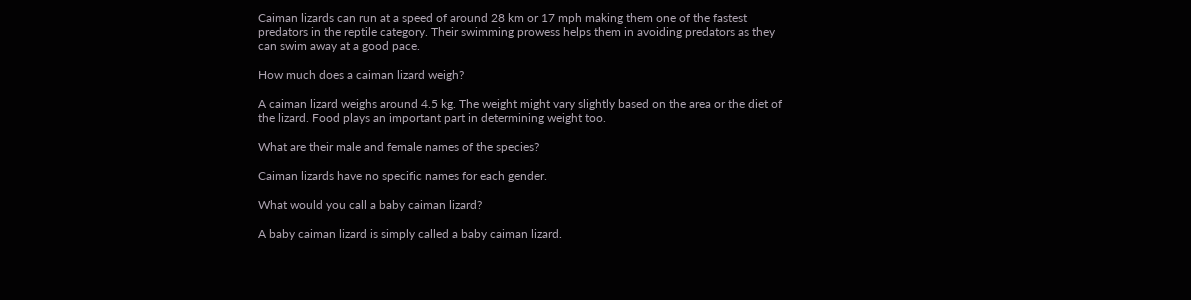Caiman lizards can run at a speed of around 28 km or 17 mph making them one of the fastest predators in the reptile category. Their swimming prowess helps them in avoiding predators as they can swim away at a good pace.

How much does a caiman lizard weigh?

A caiman lizard weighs around 4.5 kg. The weight might vary slightly based on the area or the diet of the lizard. Food plays an important part in determining weight too.

What are their male and female names of the species?

Caiman lizards have no specific names for each gender.

What would you call a baby caiman lizard?

A baby caiman lizard is simply called a baby caiman lizard.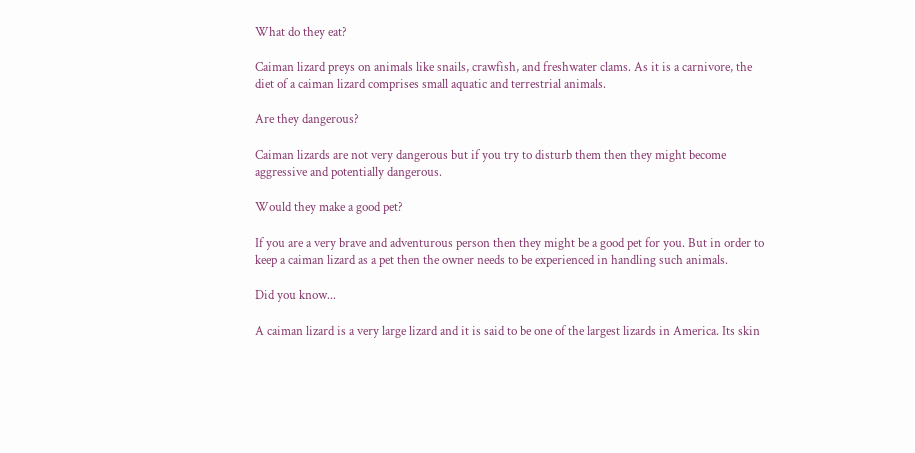What do they eat?

Caiman lizard preys on animals like snails, crawfish, and freshwater clams. As it is a carnivore, the diet of a caiman lizard comprises small aquatic and terrestrial animals.

Are they dangerous?

Caiman lizards are not very dangerous but if you try to disturb them then they might become aggressive and potentially dangerous.

Would they make a good pet?

If you are a very brave and adventurous person then they might be a good pet for you. But in order to keep a caiman lizard as a pet then the owner needs to be experienced in handling such animals.

Did you know...

A caiman lizard is a very large lizard and it is said to be one of the largest lizards in America. Its skin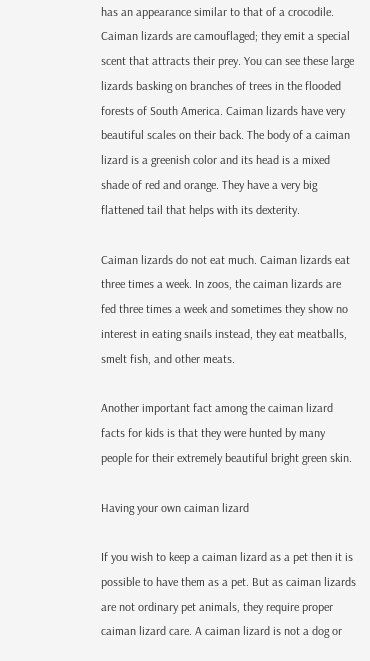has an appearance similar to that of a crocodile. Caiman lizards are camouflaged; they emit a special scent that attracts their prey. You can see these large lizards basking on branches of trees in the flooded forests of South America. Caiman lizards have very beautiful scales on their back. The body of a caiman lizard is a greenish color and its head is a mixed shade of red and orange. They have a very big flattened tail that helps with its dexterity.

Caiman lizards do not eat much. Caiman lizards eat three times a week. In zoos, the caiman lizards are fed three times a week and sometimes they show no interest in eating snails instead, they eat meatballs, smelt fish, and other meats.

Another important fact among the caiman lizard facts for kids is that they were hunted by many people for their extremely beautiful bright green skin.

Having your own caiman lizard

If you wish to keep a caiman lizard as a pet then it is possible to have them as a pet. But as caiman lizards are not ordinary pet animals, they require proper caiman lizard care. A caiman lizard is not a dog or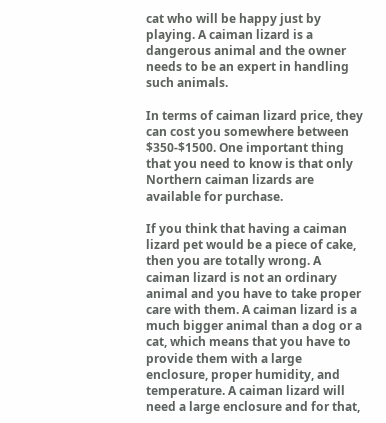cat who will be happy just by playing. A caiman lizard is a dangerous animal and the owner needs to be an expert in handling such animals.

In terms of caiman lizard price, they can cost you somewhere between $350-$1500. One important thing that you need to know is that only Northern caiman lizards are available for purchase.

If you think that having a caiman lizard pet would be a piece of cake, then you are totally wrong. A caiman lizard is not an ordinary animal and you have to take proper care with them. A caiman lizard is a much bigger animal than a dog or a cat, which means that you have to provide them with a large enclosure, proper humidity, and temperature. A caiman lizard will need a large enclosure and for that,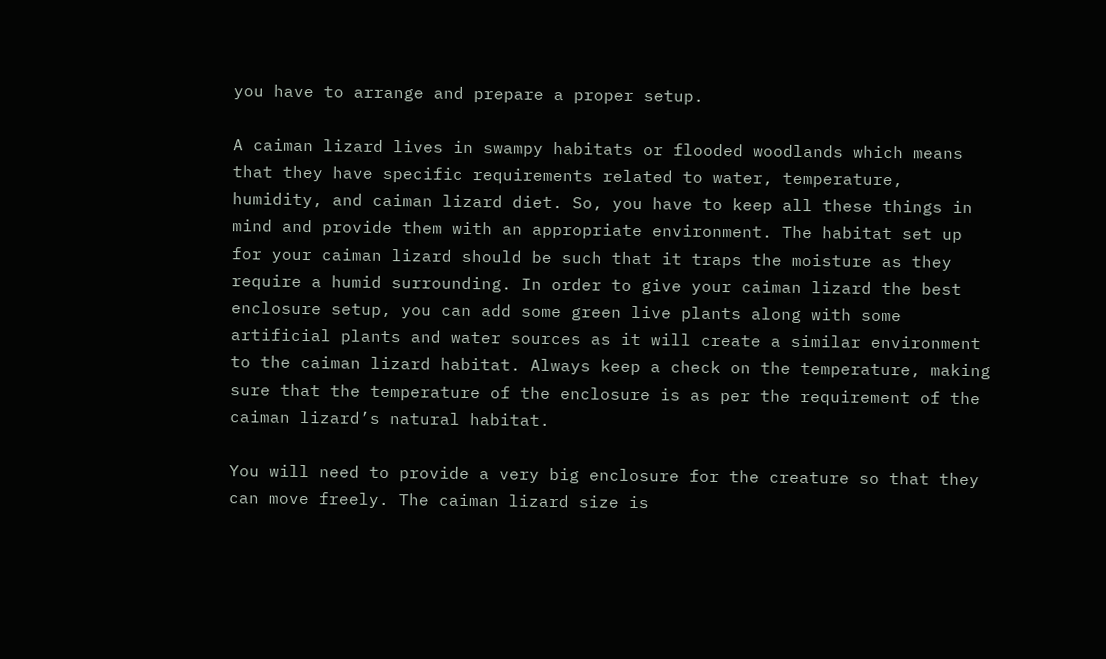you have to arrange and prepare a proper setup.

A caiman lizard lives in swampy habitats or flooded woodlands which means that they have specific requirements related to water, temperature, humidity, and caiman lizard diet. So, you have to keep all these things in mind and provide them with an appropriate environment. The habitat set up for your caiman lizard should be such that it traps the moisture as they require a humid surrounding. In order to give your caiman lizard the best enclosure setup, you can add some green live plants along with some artificial plants and water sources as it will create a similar environment to the caiman lizard habitat. Always keep a check on the temperature, making sure that the temperature of the enclosure is as per the requirement of the caiman lizard’s natural habitat.

You will need to provide a very big enclosure for the creature so that they can move freely. The caiman lizard size is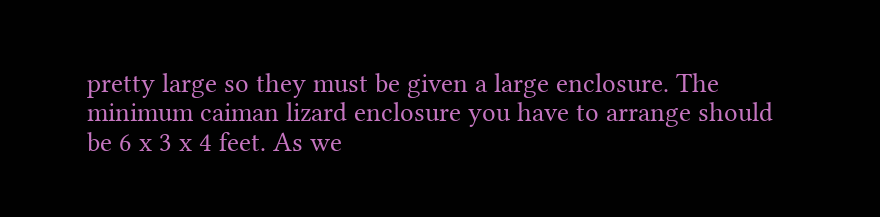pretty large so they must be given a large enclosure. The minimum caiman lizard enclosure you have to arrange should be 6 x 3 x 4 feet. As we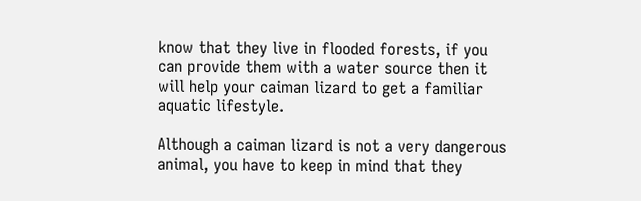know that they live in flooded forests, if you can provide them with a water source then it will help your caiman lizard to get a familiar aquatic lifestyle.

Although a caiman lizard is not a very dangerous animal, you have to keep in mind that they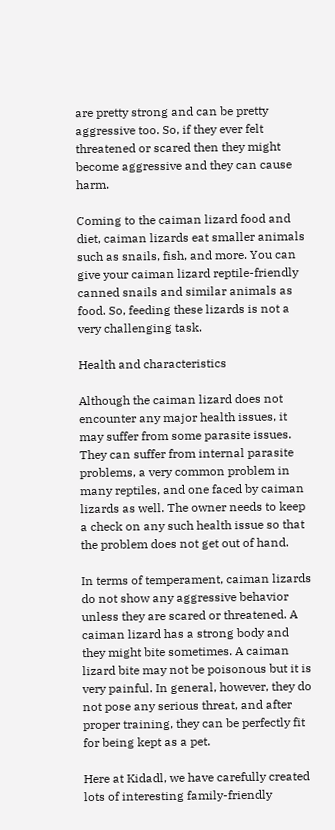are pretty strong and can be pretty aggressive too. So, if they ever felt threatened or scared then they might become aggressive and they can cause harm.

Coming to the caiman lizard food and diet, caiman lizards eat smaller animals such as snails, fish, and more. You can give your caiman lizard reptile-friendly canned snails and similar animals as food. So, feeding these lizards is not a very challenging task.

Health and characteristics

Although the caiman lizard does not encounter any major health issues, it may suffer from some parasite issues. They can suffer from internal parasite problems, a very common problem in many reptiles, and one faced by caiman lizards as well. The owner needs to keep a check on any such health issue so that the problem does not get out of hand.

In terms of temperament, caiman lizards do not show any aggressive behavior unless they are scared or threatened. A caiman lizard has a strong body and they might bite sometimes. A caiman lizard bite may not be poisonous but it is very painful. In general, however, they do not pose any serious threat, and after proper training, they can be perfectly fit for being kept as a pet.

Here at Kidadl, we have carefully created lots of interesting family-friendly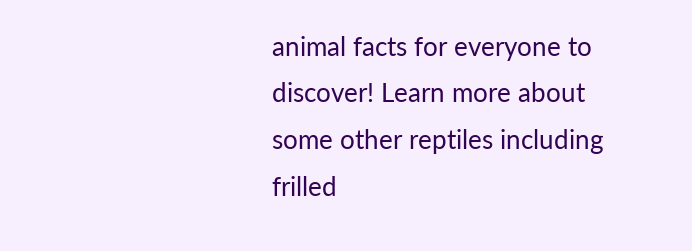animal facts for everyone to discover! Learn more about some other reptiles including frilled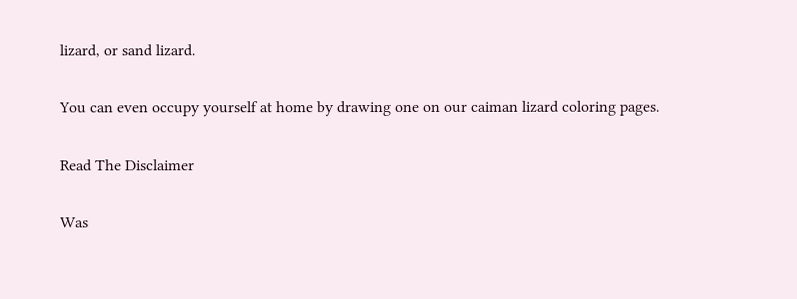lizard, or sand lizard.

You can even occupy yourself at home by drawing one on our caiman lizard coloring pages.

Read The Disclaimer

Was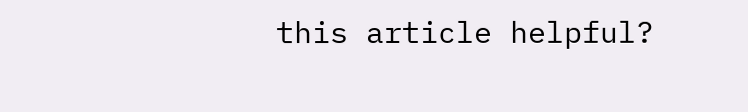this article helpful?